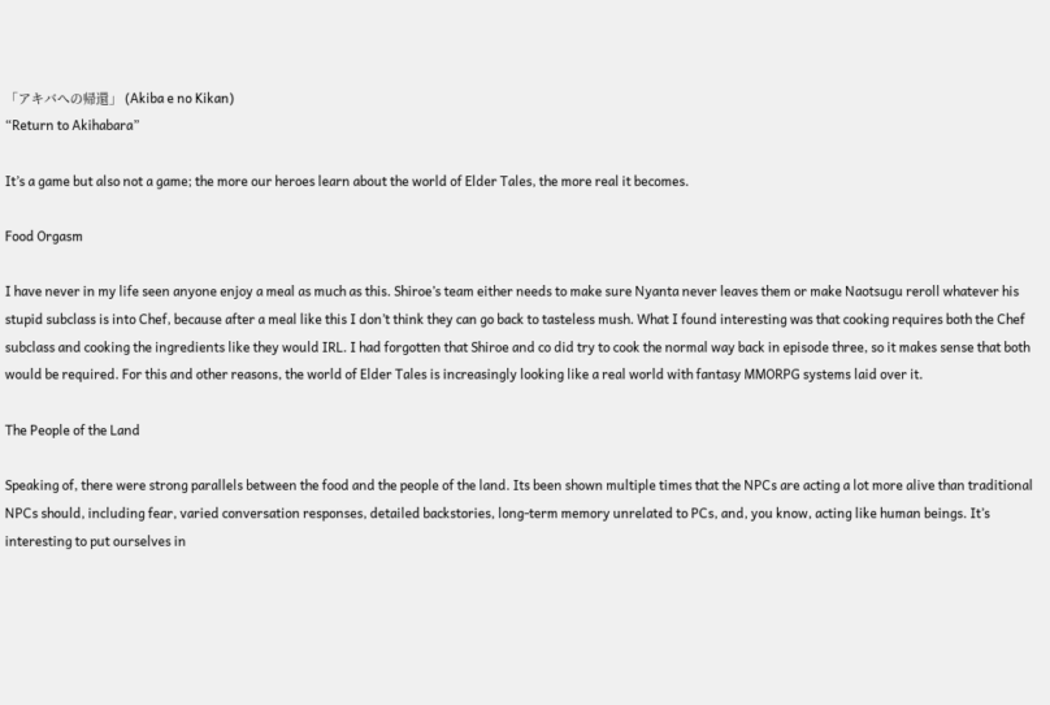「アキバへの帰還」 (Akiba e no Kikan)
“Return to Akihabara”

It’s a game but also not a game; the more our heroes learn about the world of Elder Tales, the more real it becomes.

Food Orgasm

I have never in my life seen anyone enjoy a meal as much as this. Shiroe’s team either needs to make sure Nyanta never leaves them or make Naotsugu reroll whatever his stupid subclass is into Chef, because after a meal like this I don’t think they can go back to tasteless mush. What I found interesting was that cooking requires both the Chef subclass and cooking the ingredients like they would IRL. I had forgotten that Shiroe and co did try to cook the normal way back in episode three, so it makes sense that both would be required. For this and other reasons, the world of Elder Tales is increasingly looking like a real world with fantasy MMORPG systems laid over it.

The People of the Land

Speaking of, there were strong parallels between the food and the people of the land. Its been shown multiple times that the NPCs are acting a lot more alive than traditional NPCs should, including fear, varied conversation responses, detailed backstories, long-term memory unrelated to PCs, and, you know, acting like human beings. It’s interesting to put ourselves in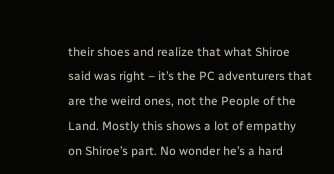their shoes and realize that what Shiroe said was right – it’s the PC adventurers that are the weird ones, not the People of the Land. Mostly this shows a lot of empathy on Shiroe’s part. No wonder he’s a hard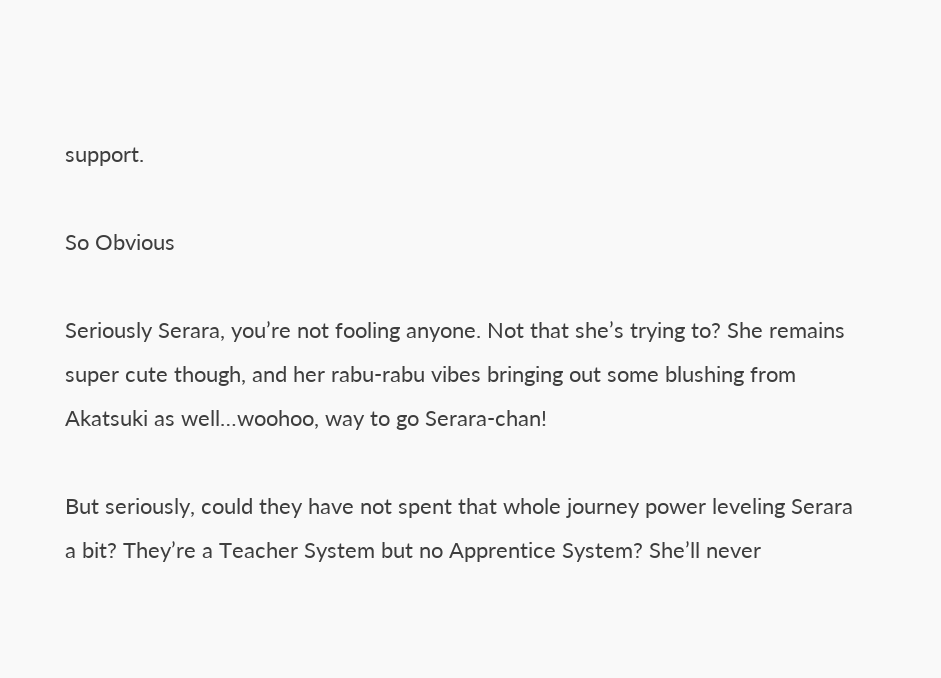support.

So Obvious

Seriously Serara, you’re not fooling anyone. Not that she’s trying to? She remains super cute though, and her rabu-rabu vibes bringing out some blushing from Akatsuki as well…woohoo, way to go Serara-chan!

But seriously, could they have not spent that whole journey power leveling Serara a bit? They’re a Teacher System but no Apprentice System? She’ll never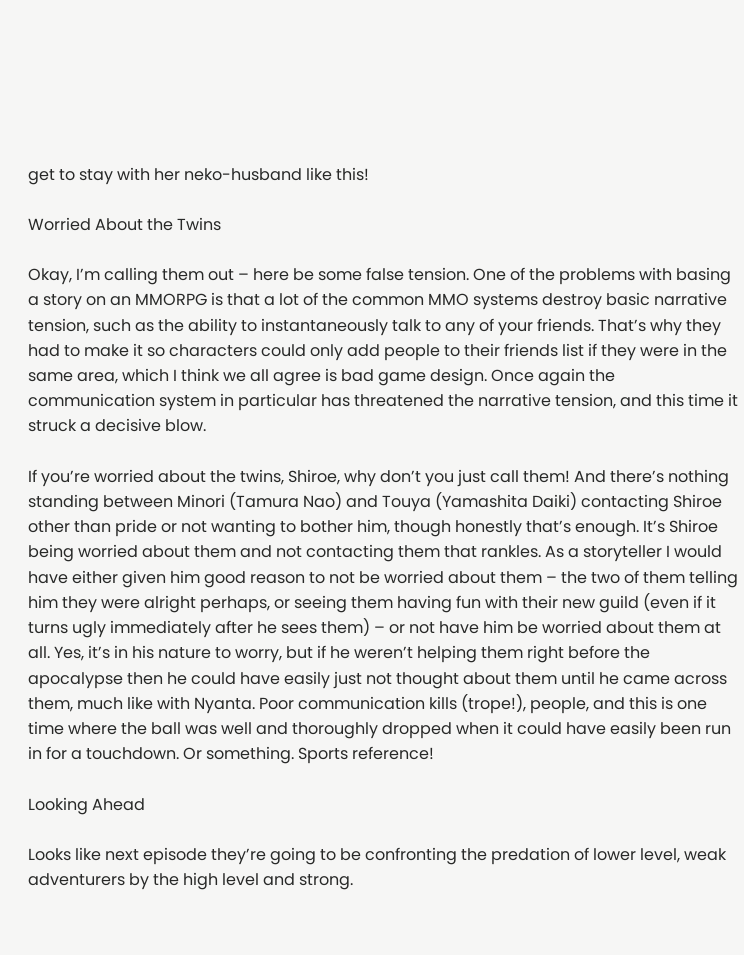get to stay with her neko-husband like this!

Worried About the Twins

Okay, I’m calling them out – here be some false tension. One of the problems with basing a story on an MMORPG is that a lot of the common MMO systems destroy basic narrative tension, such as the ability to instantaneously talk to any of your friends. That’s why they had to make it so characters could only add people to their friends list if they were in the same area, which I think we all agree is bad game design. Once again the communication system in particular has threatened the narrative tension, and this time it struck a decisive blow.

If you’re worried about the twins, Shiroe, why don’t you just call them! And there’s nothing standing between Minori (Tamura Nao) and Touya (Yamashita Daiki) contacting Shiroe other than pride or not wanting to bother him, though honestly that’s enough. It’s Shiroe being worried about them and not contacting them that rankles. As a storyteller I would have either given him good reason to not be worried about them – the two of them telling him they were alright perhaps, or seeing them having fun with their new guild (even if it turns ugly immediately after he sees them) – or not have him be worried about them at all. Yes, it’s in his nature to worry, but if he weren’t helping them right before the apocalypse then he could have easily just not thought about them until he came across them, much like with Nyanta. Poor communication kills (trope!), people, and this is one time where the ball was well and thoroughly dropped when it could have easily been run in for a touchdown. Or something. Sports reference!

Looking Ahead

Looks like next episode they’re going to be confronting the predation of lower level, weak adventurers by the high level and strong.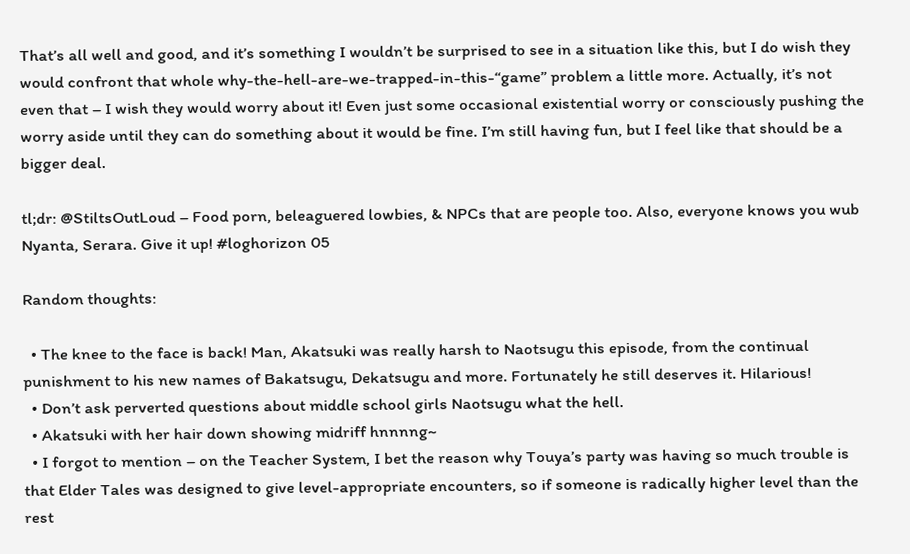That’s all well and good, and it’s something I wouldn’t be surprised to see in a situation like this, but I do wish they would confront that whole why-the-hell-are-we-trapped-in-this-“game” problem a little more. Actually, it’s not even that – I wish they would worry about it! Even just some occasional existential worry or consciously pushing the worry aside until they can do something about it would be fine. I’m still having fun, but I feel like that should be a bigger deal.

tl;dr: @StiltsOutLoud – Food porn, beleaguered lowbies, & NPCs that are people too. Also, everyone knows you wub Nyanta, Serara. Give it up! #loghorizon 05

Random thoughts:

  • The knee to the face is back! Man, Akatsuki was really harsh to Naotsugu this episode, from the continual punishment to his new names of Bakatsugu, Dekatsugu and more. Fortunately he still deserves it. Hilarious!
  • Don’t ask perverted questions about middle school girls Naotsugu what the hell.
  • Akatsuki with her hair down showing midriff hnnnng~
  • I forgot to mention – on the Teacher System, I bet the reason why Touya’s party was having so much trouble is that Elder Tales was designed to give level-appropriate encounters, so if someone is radically higher level than the rest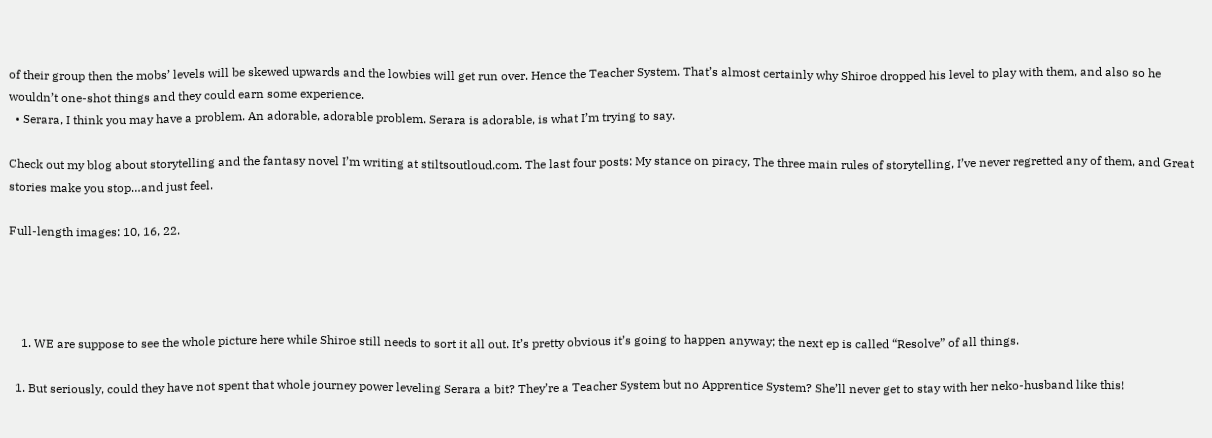of their group then the mobs’ levels will be skewed upwards and the lowbies will get run over. Hence the Teacher System. That’s almost certainly why Shiroe dropped his level to play with them, and also so he wouldn’t one-shot things and they could earn some experience.
  • Serara, I think you may have a problem. An adorable, adorable problem. Serara is adorable, is what I’m trying to say.

Check out my blog about storytelling and the fantasy novel I’m writing at stiltsoutloud.com. The last four posts: My stance on piracy, The three main rules of storytelling, I’ve never regretted any of them, and Great stories make you stop…and just feel.

Full-length images: 10, 16, 22.




    1. WE are suppose to see the whole picture here while Shiroe still needs to sort it all out. It’s pretty obvious it’s going to happen anyway; the next ep is called “Resolve” of all things.

  1. But seriously, could they have not spent that whole journey power leveling Serara a bit? They’re a Teacher System but no Apprentice System? She’ll never get to stay with her neko-husband like this!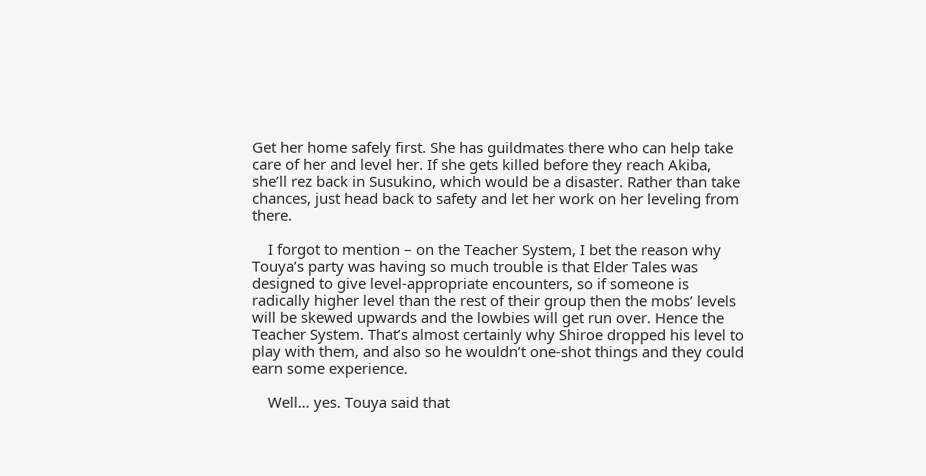Get her home safely first. She has guildmates there who can help take care of her and level her. If she gets killed before they reach Akiba, she’ll rez back in Susukino, which would be a disaster. Rather than take chances, just head back to safety and let her work on her leveling from there.

    I forgot to mention – on the Teacher System, I bet the reason why Touya’s party was having so much trouble is that Elder Tales was designed to give level-appropriate encounters, so if someone is radically higher level than the rest of their group then the mobs’ levels will be skewed upwards and the lowbies will get run over. Hence the Teacher System. That’s almost certainly why Shiroe dropped his level to play with them, and also so he wouldn’t one-shot things and they could earn some experience.

    Well… yes. Touya said that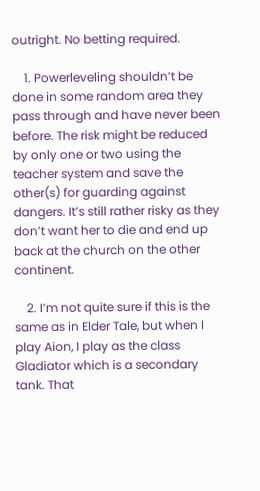outright. No betting required.

    1. Powerleveling shouldn’t be done in some random area they pass through and have never been before. The risk might be reduced by only one or two using the teacher system and save the other(s) for guarding against dangers. It’s still rather risky as they don’t want her to die and end up back at the church on the other continent.

    2. I’m not quite sure if this is the same as in Elder Tale, but when I play Aion, I play as the class Gladiator which is a secondary tank. That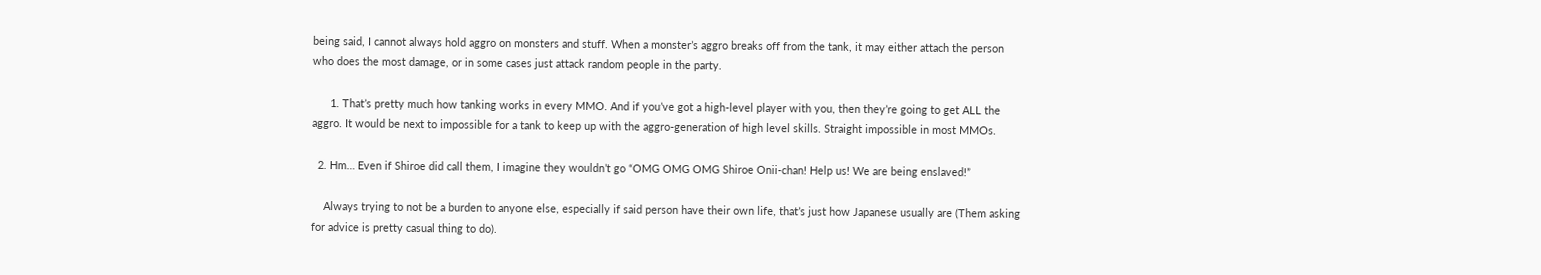being said, I cannot always hold aggro on monsters and stuff. When a monster’s aggro breaks off from the tank, it may either attach the person who does the most damage, or in some cases just attack random people in the party.

      1. That’s pretty much how tanking works in every MMO. And if you’ve got a high-level player with you, then they’re going to get ALL the aggro. It would be next to impossible for a tank to keep up with the aggro-generation of high level skills. Straight impossible in most MMOs.

  2. Hm… Even if Shiroe did call them, I imagine they wouldn’t go “OMG OMG OMG Shiroe Onii-chan! Help us! We are being enslaved!”

    Always trying to not be a burden to anyone else, especially if said person have their own life, that’s just how Japanese usually are (Them asking for advice is pretty casual thing to do).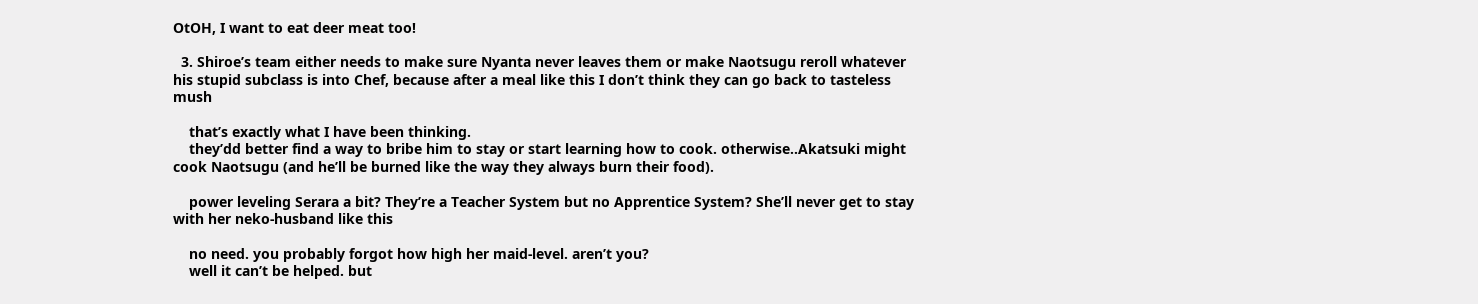OtOH, I want to eat deer meat too!

  3. Shiroe’s team either needs to make sure Nyanta never leaves them or make Naotsugu reroll whatever his stupid subclass is into Chef, because after a meal like this I don’t think they can go back to tasteless mush

    that’s exactly what I have been thinking.
    they’dd better find a way to bribe him to stay or start learning how to cook. otherwise..Akatsuki might cook Naotsugu (and he’ll be burned like the way they always burn their food).

    power leveling Serara a bit? They’re a Teacher System but no Apprentice System? She’ll never get to stay with her neko-husband like this

    no need. you probably forgot how high her maid-level. aren’t you?
    well it can’t be helped. but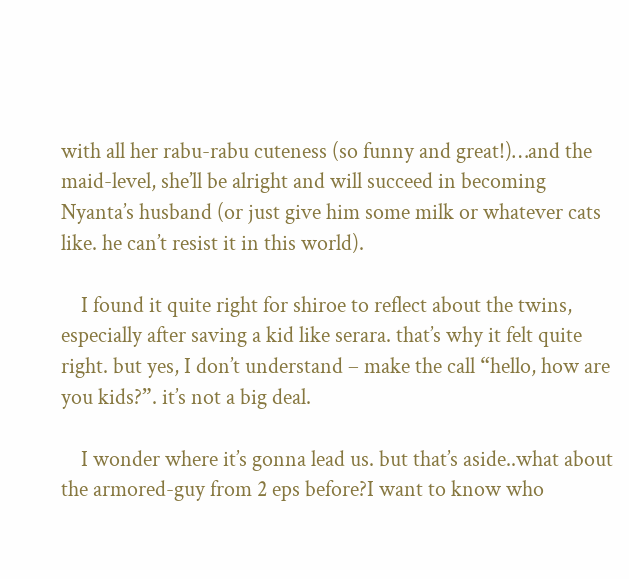with all her rabu-rabu cuteness (so funny and great!)…and the maid-level, she’ll be alright and will succeed in becoming Nyanta’s husband (or just give him some milk or whatever cats like. he can’t resist it in this world).

    I found it quite right for shiroe to reflect about the twins, especially after saving a kid like serara. that’s why it felt quite right. but yes, I don’t understand – make the call “hello, how are you kids?”. it’s not a big deal.

    I wonder where it’s gonna lead us. but that’s aside..what about the armored-guy from 2 eps before?I want to know who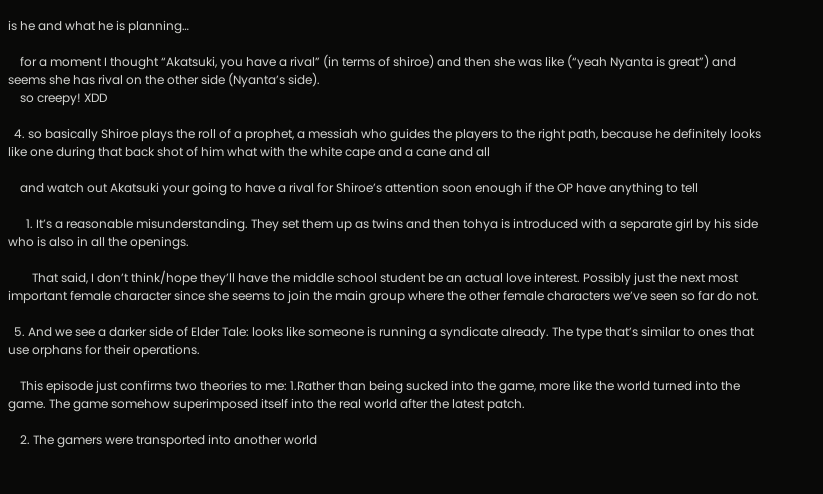is he and what he is planning…

    for a moment I thought “Akatsuki, you have a rival” (in terms of shiroe) and then she was like (“yeah Nyanta is great”) and seems she has rival on the other side (Nyanta’s side).
    so creepy! XDD

  4. so basically Shiroe plays the roll of a prophet, a messiah who guides the players to the right path, because he definitely looks like one during that back shot of him what with the white cape and a cane and all

    and watch out Akatsuki your going to have a rival for Shiroe’s attention soon enough if the OP have anything to tell

      1. It’s a reasonable misunderstanding. They set them up as twins and then tohya is introduced with a separate girl by his side who is also in all the openings.

        That said, I don’t think/hope they’ll have the middle school student be an actual love interest. Possibly just the next most important female character since she seems to join the main group where the other female characters we’ve seen so far do not.

  5. And we see a darker side of Elder Tale: looks like someone is running a syndicate already. The type that’s similar to ones that use orphans for their operations.

    This episode just confirms two theories to me: 1.Rather than being sucked into the game, more like the world turned into the game. The game somehow superimposed itself into the real world after the latest patch.

    2. The gamers were transported into another world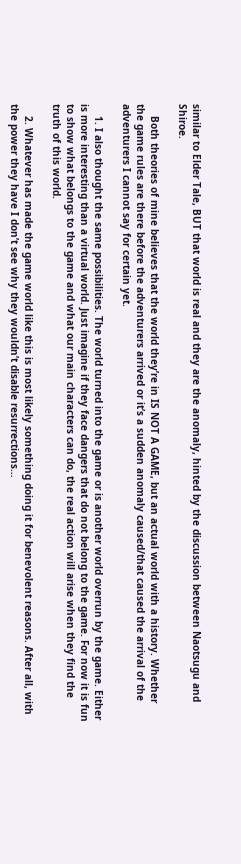similar to Elder Tale, BUT that world is real and they are the anomaly, hinted by the discussion between Naotsugu and Shiroe.

    Both theories of mine believes that the world they’re in IS NOT A GAME, but an actual world with a history. Whether the game rules are there before the adventurers arrived or it’s a sudden anomaly caused/that caused the arrival of the adventurers I cannot say for certain yet.

    1. I also thought the same possibilities. The world turned into the game or is another world overrun by the game. Either is more interesting than a virtual world. Just imagine if they face dangers that do not belong to the game. For now it is fun to show what belongs to the game and what our main characters can do, the real action will arise when they find the truth of this world.

    2. Whatever has made the game world like this is most likely something doing it for benevolent reasons. After all, with the power they have I don’t see why they wouldn’t disable resurrections…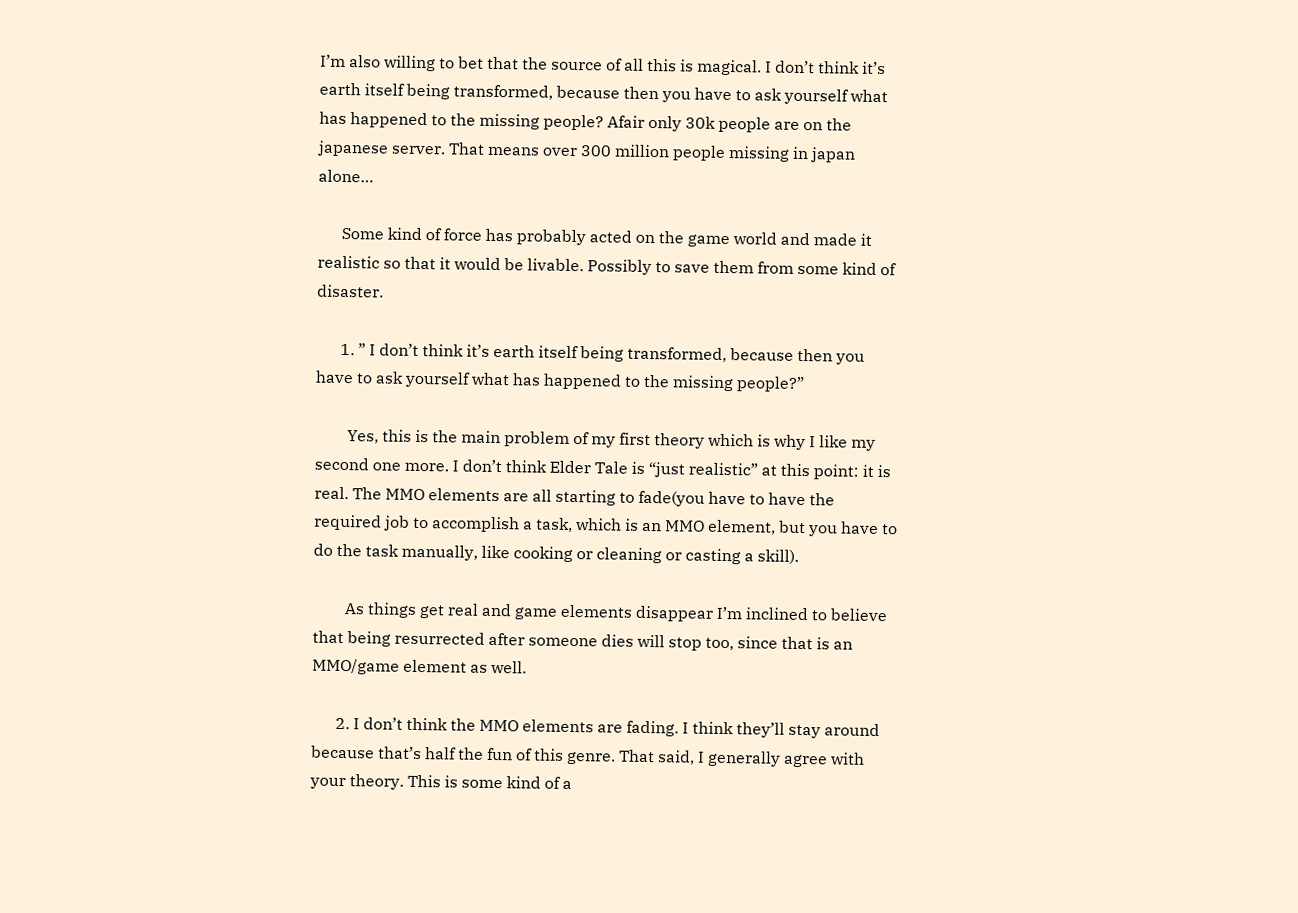I’m also willing to bet that the source of all this is magical. I don’t think it’s earth itself being transformed, because then you have to ask yourself what has happened to the missing people? Afair only 30k people are on the japanese server. That means over 300 million people missing in japan alone…

      Some kind of force has probably acted on the game world and made it realistic so that it would be livable. Possibly to save them from some kind of disaster.

      1. ” I don’t think it’s earth itself being transformed, because then you have to ask yourself what has happened to the missing people?”

        Yes, this is the main problem of my first theory which is why I like my second one more. I don’t think Elder Tale is “just realistic” at this point: it is real. The MMO elements are all starting to fade(you have to have the required job to accomplish a task, which is an MMO element, but you have to do the task manually, like cooking or cleaning or casting a skill).

        As things get real and game elements disappear I’m inclined to believe that being resurrected after someone dies will stop too, since that is an MMO/game element as well.

      2. I don’t think the MMO elements are fading. I think they’ll stay around because that’s half the fun of this genre. That said, I generally agree with your theory. This is some kind of a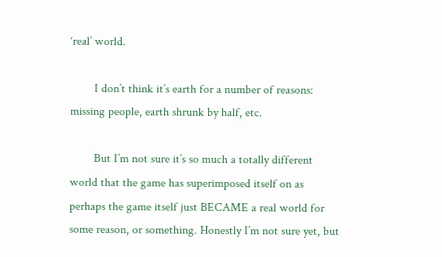‘real’ world.

        I don’t think it’s earth for a number of reasons: missing people, earth shrunk by half, etc.

        But I’m not sure it’s so much a totally different world that the game has superimposed itself on as perhaps the game itself just BECAME a real world for some reason, or something. Honestly I’m not sure yet, but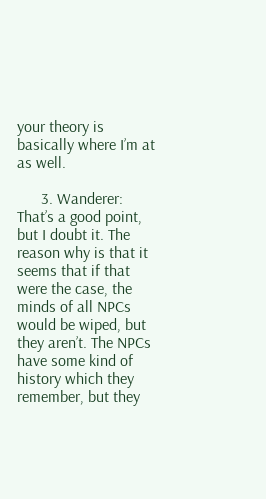your theory is basically where I’m at as well.

      3. Wanderer: That’s a good point, but I doubt it. The reason why is that it seems that if that were the case, the minds of all NPCs would be wiped, but they aren’t. The NPCs have some kind of history which they remember, but they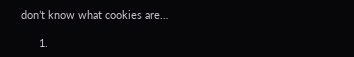don’t know what cookies are…

      1.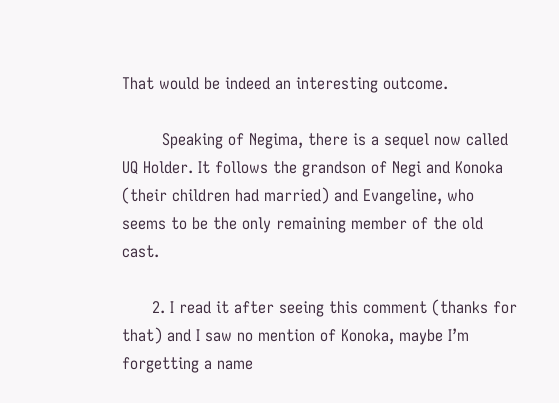That would be indeed an interesting outcome.

        Speaking of Negima, there is a sequel now called UQ Holder. It follows the grandson of Negi and Konoka (their children had married) and Evangeline, who seems to be the only remaining member of the old cast.

      2. I read it after seeing this comment (thanks for that) and I saw no mention of Konoka, maybe I’m forgetting a name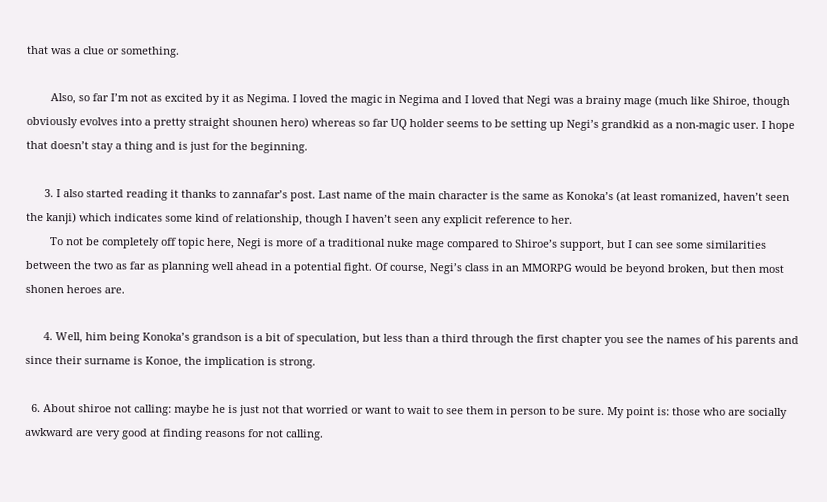that was a clue or something.

        Also, so far I’m not as excited by it as Negima. I loved the magic in Negima and I loved that Negi was a brainy mage (much like Shiroe, though obviously evolves into a pretty straight shounen hero) whereas so far UQ holder seems to be setting up Negi’s grandkid as a non-magic user. I hope that doesn’t stay a thing and is just for the beginning.

      3. I also started reading it thanks to zannafar’s post. Last name of the main character is the same as Konoka’s (at least romanized, haven’t seen the kanji) which indicates some kind of relationship, though I haven’t seen any explicit reference to her.
        To not be completely off topic here, Negi is more of a traditional nuke mage compared to Shiroe’s support, but I can see some similarities between the two as far as planning well ahead in a potential fight. Of course, Negi’s class in an MMORPG would be beyond broken, but then most shonen heroes are.

      4. Well, him being Konoka’s grandson is a bit of speculation, but less than a third through the first chapter you see the names of his parents and since their surname is Konoe, the implication is strong.

  6. About shiroe not calling: maybe he is just not that worried or want to wait to see them in person to be sure. My point is: those who are socially awkward are very good at finding reasons for not calling.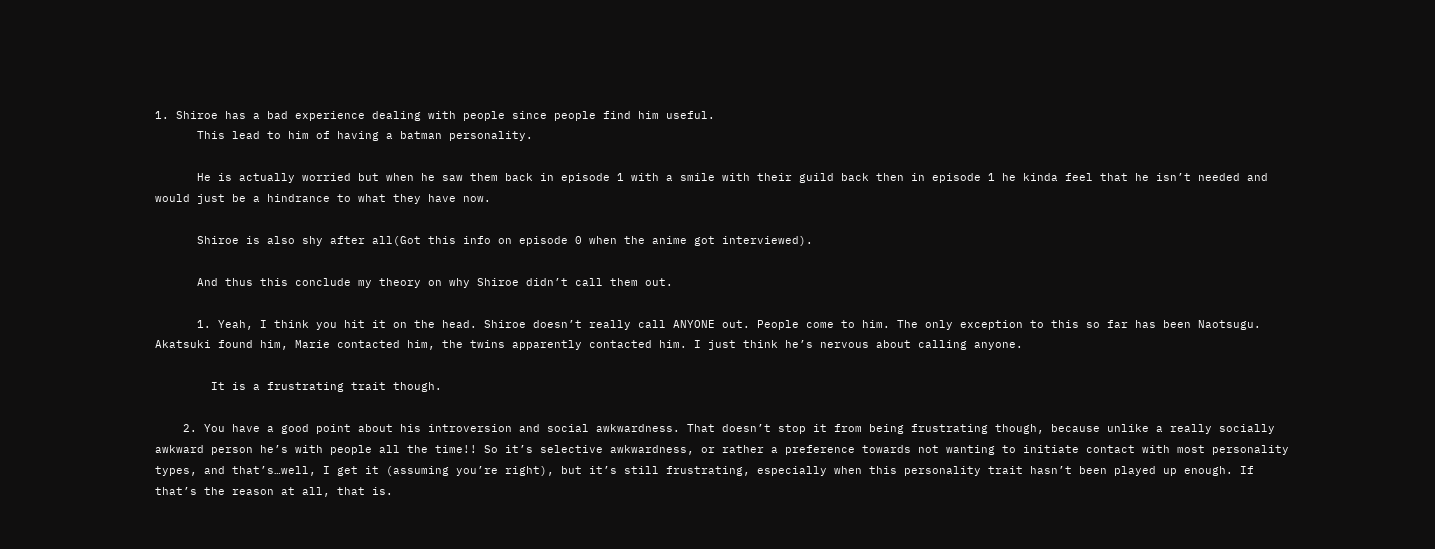1. Shiroe has a bad experience dealing with people since people find him useful.
      This lead to him of having a batman personality.

      He is actually worried but when he saw them back in episode 1 with a smile with their guild back then in episode 1 he kinda feel that he isn’t needed and would just be a hindrance to what they have now.

      Shiroe is also shy after all(Got this info on episode 0 when the anime got interviewed).

      And thus this conclude my theory on why Shiroe didn’t call them out.

      1. Yeah, I think you hit it on the head. Shiroe doesn’t really call ANYONE out. People come to him. The only exception to this so far has been Naotsugu. Akatsuki found him, Marie contacted him, the twins apparently contacted him. I just think he’s nervous about calling anyone.

        It is a frustrating trait though.

    2. You have a good point about his introversion and social awkwardness. That doesn’t stop it from being frustrating though, because unlike a really socially awkward person he’s with people all the time!! So it’s selective awkwardness, or rather a preference towards not wanting to initiate contact with most personality types, and that’s…well, I get it (assuming you’re right), but it’s still frustrating, especially when this personality trait hasn’t been played up enough. If that’s the reason at all, that is.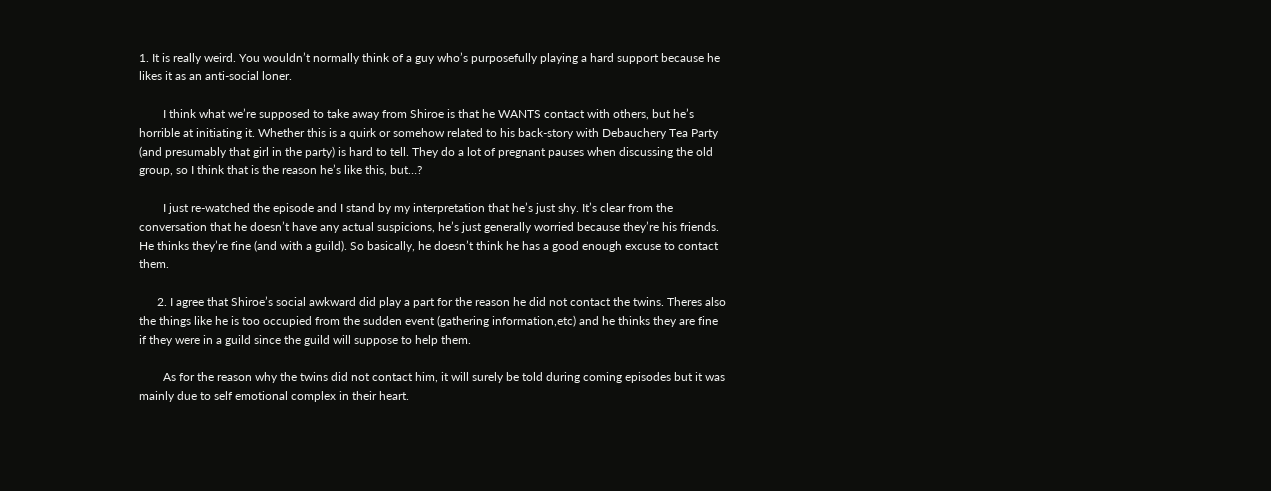1. It is really weird. You wouldn’t normally think of a guy who’s purposefully playing a hard support because he likes it as an anti-social loner.

        I think what we’re supposed to take away from Shiroe is that he WANTS contact with others, but he’s horrible at initiating it. Whether this is a quirk or somehow related to his back-story with Debauchery Tea Party (and presumably that girl in the party) is hard to tell. They do a lot of pregnant pauses when discussing the old group, so I think that is the reason he’s like this, but…?

        I just re-watched the episode and I stand by my interpretation that he’s just shy. It’s clear from the conversation that he doesn’t have any actual suspicions, he’s just generally worried because they’re his friends. He thinks they’re fine (and with a guild). So basically, he doesn’t think he has a good enough excuse to contact them.

      2. I agree that Shiroe’s social awkward did play a part for the reason he did not contact the twins. Theres also the things like he is too occupied from the sudden event (gathering information,etc) and he thinks they are fine if they were in a guild since the guild will suppose to help them.

        As for the reason why the twins did not contact him, it will surely be told during coming episodes but it was mainly due to self emotional complex in their heart.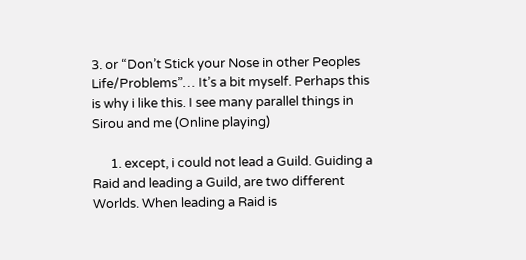3. or “Don’t Stick your Nose in other Peoples Life/Problems”… It’s a bit myself. Perhaps this is why i like this. I see many parallel things in Sirou and me (Online playing)

      1. except, i could not lead a Guild. Guiding a Raid and leading a Guild, are two different Worlds. When leading a Raid is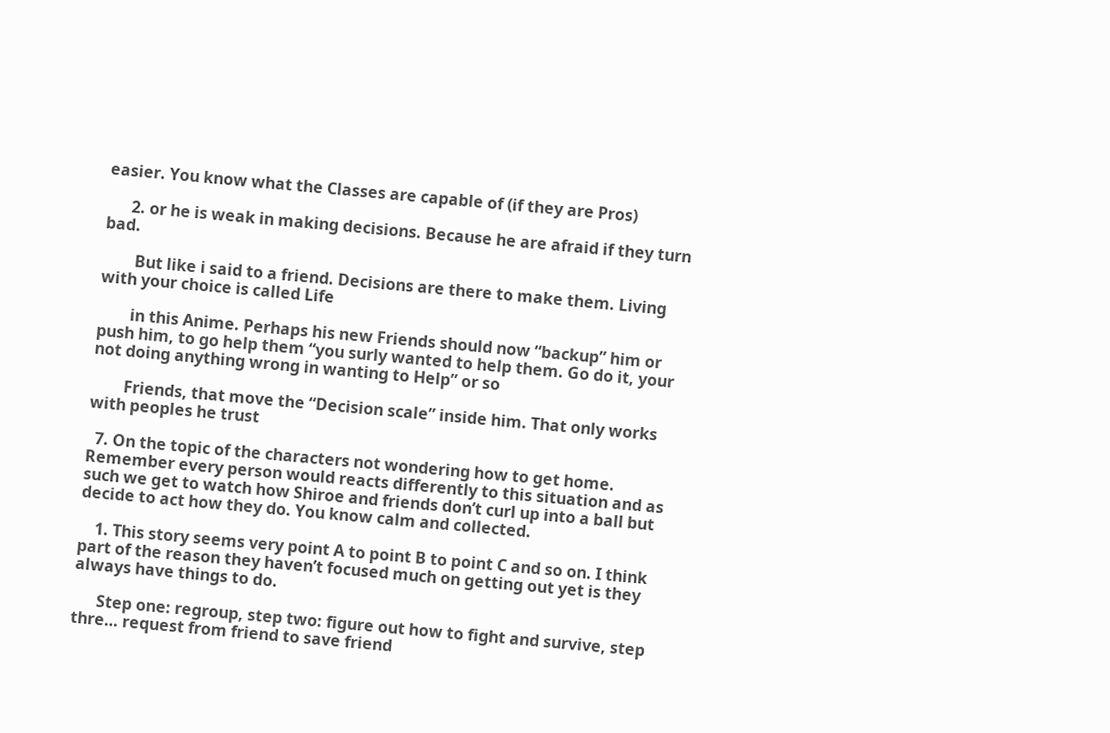easier. You know what the Classes are capable of (if they are Pros)

      2. or he is weak in making decisions. Because he are afraid if they turn bad.

        But like i said to a friend. Decisions are there to make them. Living with your choice is called Life

        in this Anime. Perhaps his new Friends should now “backup” him or push him, to go help them “you surly wanted to help them. Go do it, your not doing anything wrong in wanting to Help” or so

        Friends, that move the “Decision scale” inside him. That only works with peoples he trust

  7. On the topic of the characters not wondering how to get home. Remember every person would reacts differently to this situation and as such we get to watch how Shiroe and friends don’t curl up into a ball but decide to act how they do. You know calm and collected.

    1. This story seems very point A to point B to point C and so on. I think part of the reason they haven’t focused much on getting out yet is they always have things to do.

      Step one: regroup, step two: figure out how to fight and survive, step thre… request from friend to save friend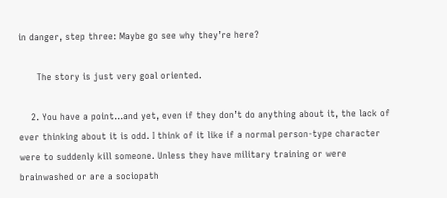in danger, step three: Maybe go see why they’re here?

      The story is just very goal oriented.

    2. You have a point…and yet, even if they don’t do anything about it, the lack of ever thinking about it is odd. I think of it like if a normal person-type character were to suddenly kill someone. Unless they have military training or were brainwashed or are a sociopath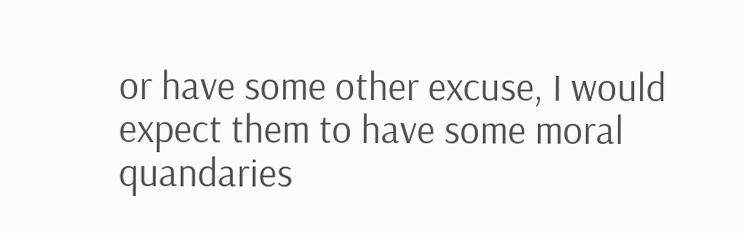or have some other excuse, I would expect them to have some moral quandaries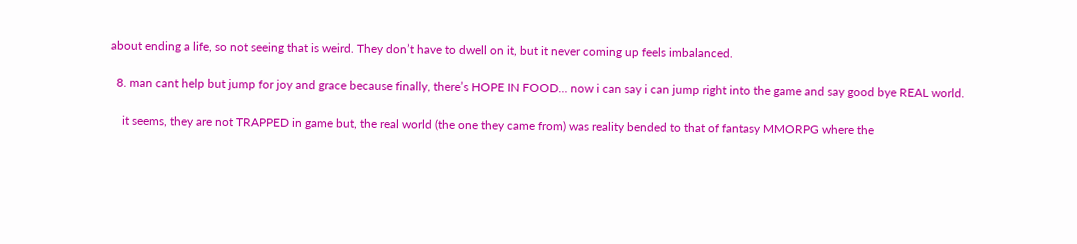about ending a life, so not seeing that is weird. They don’t have to dwell on it, but it never coming up feels imbalanced.

  8. man cant help but jump for joy and grace because finally, there’s HOPE IN FOOD… now i can say i can jump right into the game and say good bye REAL world.

    it seems, they are not TRAPPED in game but, the real world (the one they came from) was reality bended to that of fantasy MMORPG where the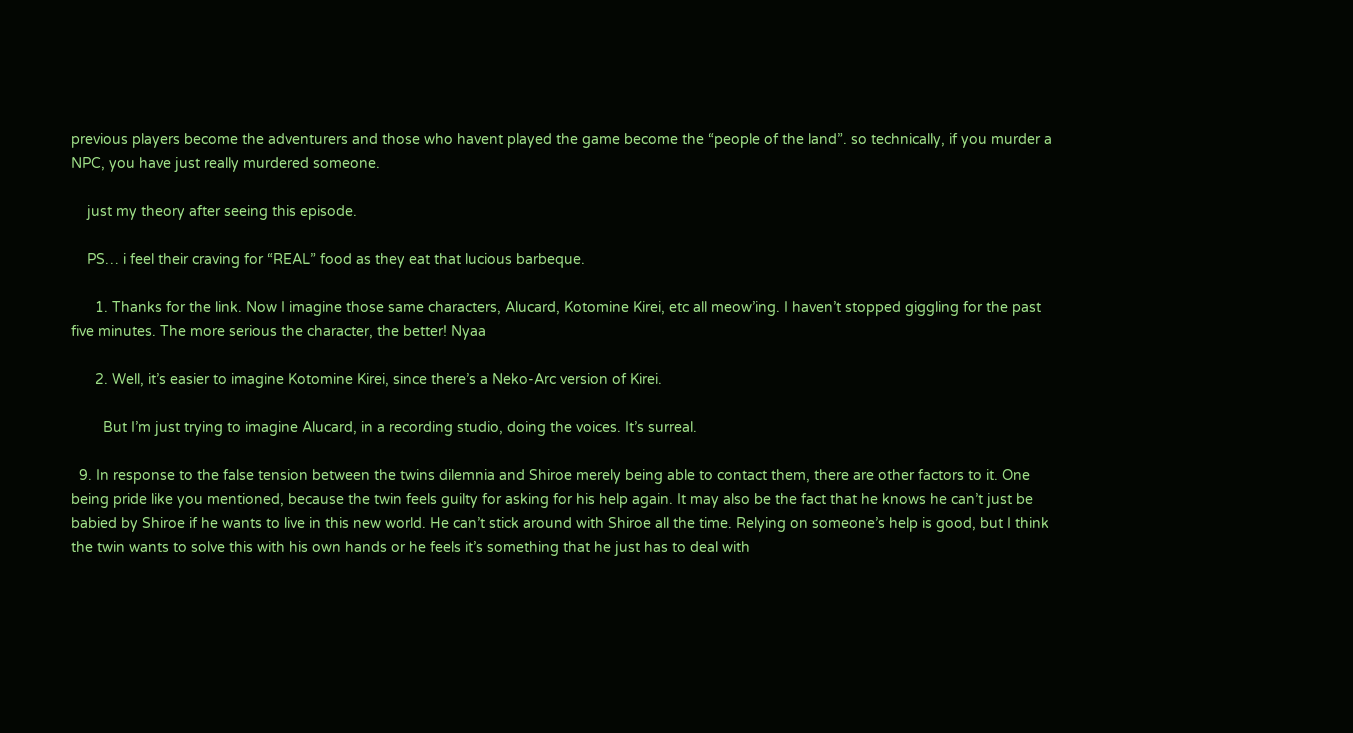previous players become the adventurers and those who havent played the game become the “people of the land”. so technically, if you murder a NPC, you have just really murdered someone.

    just my theory after seeing this episode.

    PS… i feel their craving for “REAL” food as they eat that lucious barbeque.

      1. Thanks for the link. Now I imagine those same characters, Alucard, Kotomine Kirei, etc all meow’ing. I haven’t stopped giggling for the past five minutes. The more serious the character, the better! Nyaa

      2. Well, it’s easier to imagine Kotomine Kirei, since there’s a Neko-Arc version of Kirei.

        But I’m just trying to imagine Alucard, in a recording studio, doing the voices. It’s surreal.

  9. In response to the false tension between the twins dilemnia and Shiroe merely being able to contact them, there are other factors to it. One being pride like you mentioned, because the twin feels guilty for asking for his help again. It may also be the fact that he knows he can’t just be babied by Shiroe if he wants to live in this new world. He can’t stick around with Shiroe all the time. Relying on someone’s help is good, but I think the twin wants to solve this with his own hands or he feels it’s something that he just has to deal with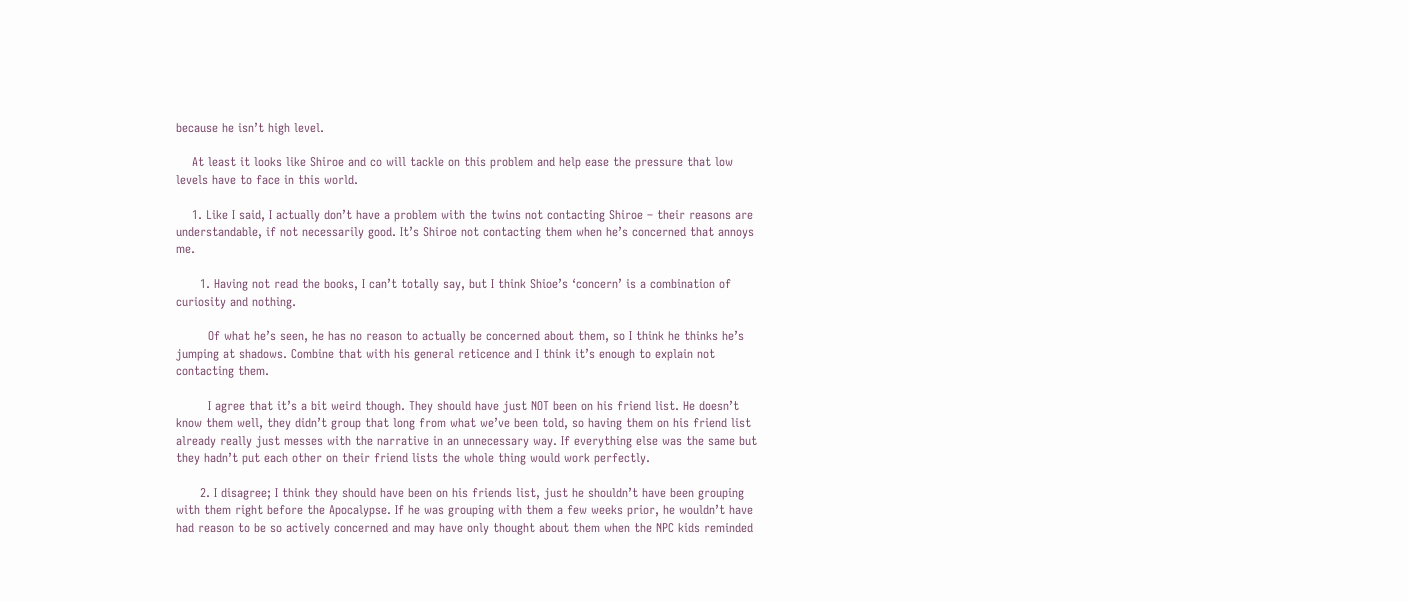because he isn’t high level.

    At least it looks like Shiroe and co will tackle on this problem and help ease the pressure that low levels have to face in this world.

    1. Like I said, I actually don’t have a problem with the twins not contacting Shiroe – their reasons are understandable, if not necessarily good. It’s Shiroe not contacting them when he’s concerned that annoys me.

      1. Having not read the books, I can’t totally say, but I think Shioe’s ‘concern’ is a combination of curiosity and nothing.

        Of what he’s seen, he has no reason to actually be concerned about them, so I think he thinks he’s jumping at shadows. Combine that with his general reticence and I think it’s enough to explain not contacting them.

        I agree that it’s a bit weird though. They should have just NOT been on his friend list. He doesn’t know them well, they didn’t group that long from what we’ve been told, so having them on his friend list already really just messes with the narrative in an unnecessary way. If everything else was the same but they hadn’t put each other on their friend lists the whole thing would work perfectly.

      2. I disagree; I think they should have been on his friends list, just he shouldn’t have been grouping with them right before the Apocalypse. If he was grouping with them a few weeks prior, he wouldn’t have had reason to be so actively concerned and may have only thought about them when the NPC kids reminded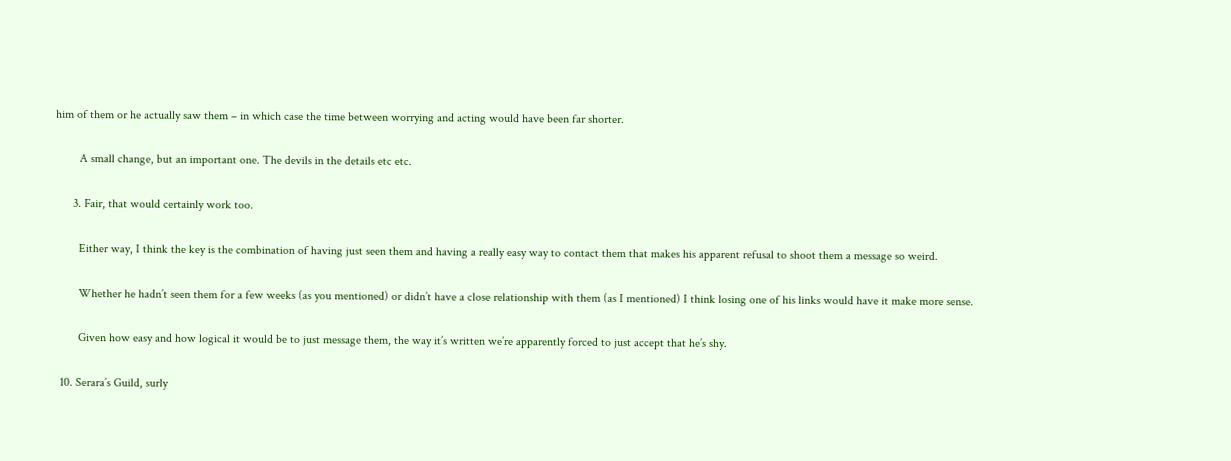him of them or he actually saw them – in which case the time between worrying and acting would have been far shorter.

        A small change, but an important one. The devils in the details etc etc.

      3. Fair, that would certainly work too.

        Either way, I think the key is the combination of having just seen them and having a really easy way to contact them that makes his apparent refusal to shoot them a message so weird.

        Whether he hadn’t seen them for a few weeks (as you mentioned) or didn’t have a close relationship with them (as I mentioned) I think losing one of his links would have it make more sense.

        Given how easy and how logical it would be to just message them, the way it’s written we’re apparently forced to just accept that he’s shy.

  10. Serara’s Guild, surly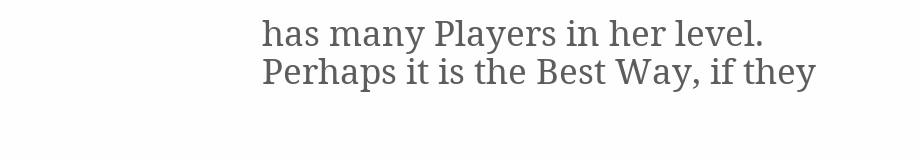has many Players in her level. Perhaps it is the Best Way, if they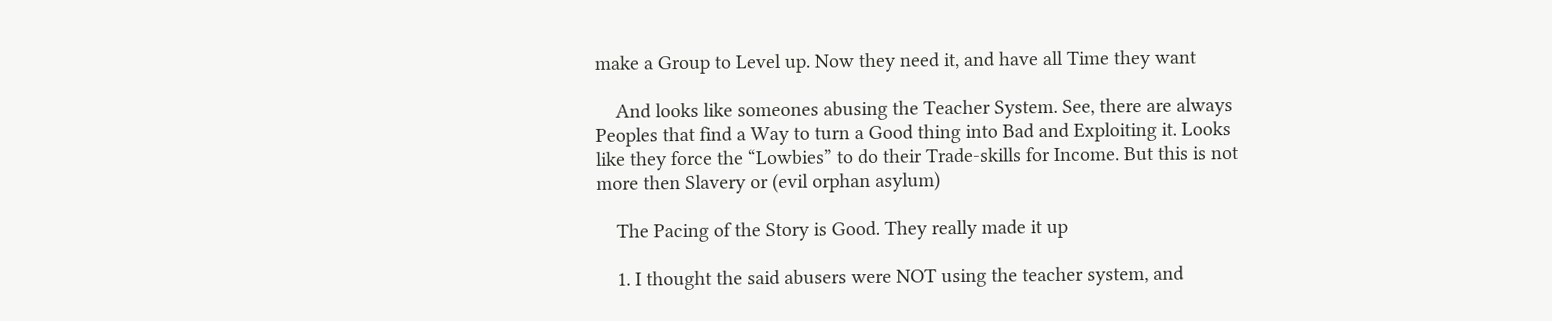make a Group to Level up. Now they need it, and have all Time they want

    And looks like someones abusing the Teacher System. See, there are always Peoples that find a Way to turn a Good thing into Bad and Exploiting it. Looks like they force the “Lowbies” to do their Trade-skills for Income. But this is not more then Slavery or (evil orphan asylum)

    The Pacing of the Story is Good. They really made it up

    1. I thought the said abusers were NOT using the teacher system, and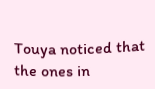Touya noticed that the ones in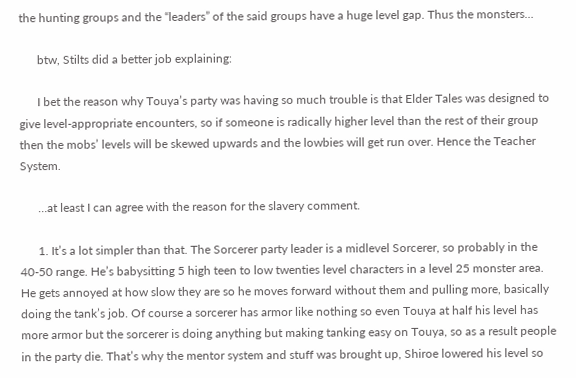the hunting groups and the “leaders” of the said groups have a huge level gap. Thus the monsters…

      btw, Stilts did a better job explaining:

      I bet the reason why Touya’s party was having so much trouble is that Elder Tales was designed to give level-appropriate encounters, so if someone is radically higher level than the rest of their group then the mobs’ levels will be skewed upwards and the lowbies will get run over. Hence the Teacher System.

      …at least I can agree with the reason for the slavery comment.

      1. It’s a lot simpler than that. The Sorcerer party leader is a midlevel Sorcerer, so probably in the 40-50 range. He’s babysitting 5 high teen to low twenties level characters in a level 25 monster area. He gets annoyed at how slow they are so he moves forward without them and pulling more, basically doing the tank’s job. Of course a sorcerer has armor like nothing so even Touya at half his level has more armor but the sorcerer is doing anything but making tanking easy on Touya, so as a result people in the party die. That’s why the mentor system and stuff was brought up, Shiroe lowered his level so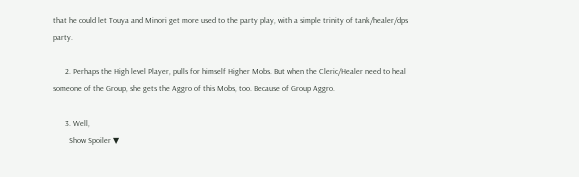that he could let Touya and Minori get more used to the party play, with a simple trinity of tank/healer/dps party.

      2. Perhaps the High level Player, pulls for himself Higher Mobs. But when the Cleric/Healer need to heal someone of the Group, she gets the Aggro of this Mobs, too. Because of Group Aggro.

      3. Well,
        Show Spoiler ▼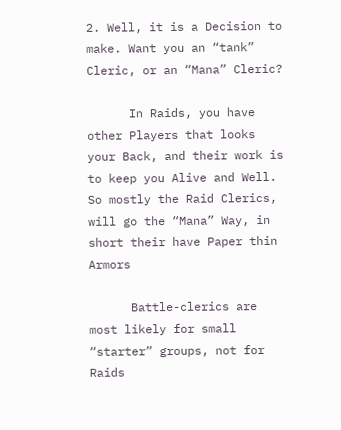2. Well, it is a Decision to make. Want you an “tank” Cleric, or an “Mana” Cleric?

      In Raids, you have other Players that looks your Back, and their work is to keep you Alive and Well. So mostly the Raid Clerics, will go the “Mana” Way, in short their have Paper thin Armors

      Battle-clerics are most likely for small “starter” groups, not for Raids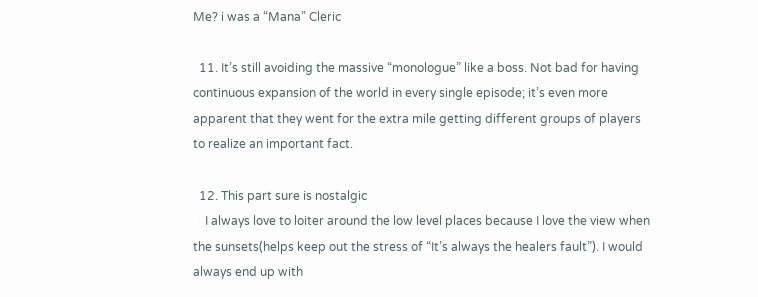Me? i was a “Mana” Cleric

  11. It’s still avoiding the massive “monologue” like a boss. Not bad for having continuous expansion of the world in every single episode; it’s even more apparent that they went for the extra mile getting different groups of players to realize an important fact.

  12. This part sure is nostalgic
    I always love to loiter around the low level places because I love the view when the sunsets(helps keep out the stress of “It’s always the healers fault”). I would always end up with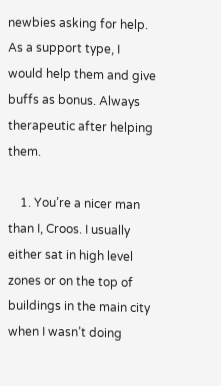newbies asking for help. As a support type, I would help them and give buffs as bonus. Always therapeutic after helping them.

    1. You’re a nicer man than I, Croos. I usually either sat in high level zones or on the top of buildings in the main city when I wasn’t doing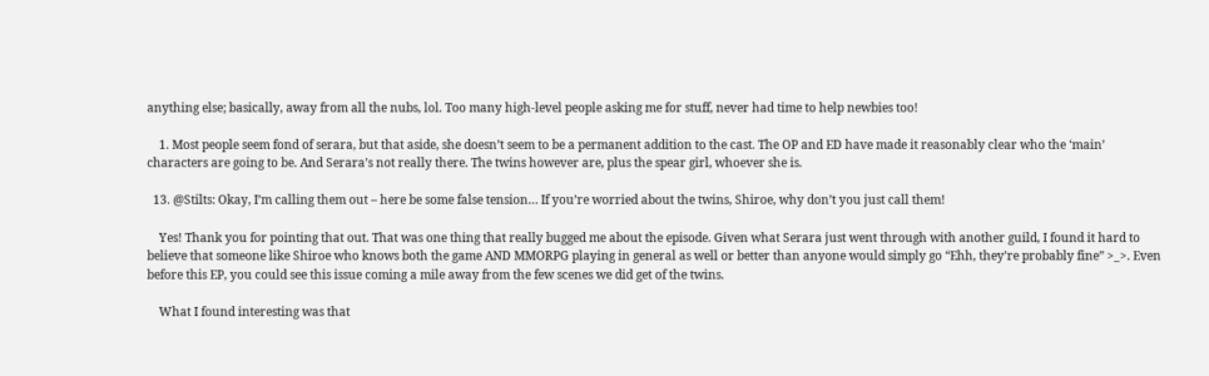anything else; basically, away from all the nubs, lol. Too many high-level people asking me for stuff, never had time to help newbies too!

    1. Most people seem fond of serara, but that aside, she doesn’t seem to be a permanent addition to the cast. The OP and ED have made it reasonably clear who the ‘main’ characters are going to be. And Serara’s not really there. The twins however are, plus the spear girl, whoever she is.

  13. @Stilts: Okay, I’m calling them out – here be some false tension… If you’re worried about the twins, Shiroe, why don’t you just call them!

    Yes! Thank you for pointing that out. That was one thing that really bugged me about the episode. Given what Serara just went through with another guild, I found it hard to believe that someone like Shiroe who knows both the game AND MMORPG playing in general as well or better than anyone would simply go “Ehh, they’re probably fine” >_>. Even before this EP, you could see this issue coming a mile away from the few scenes we did get of the twins.

    What I found interesting was that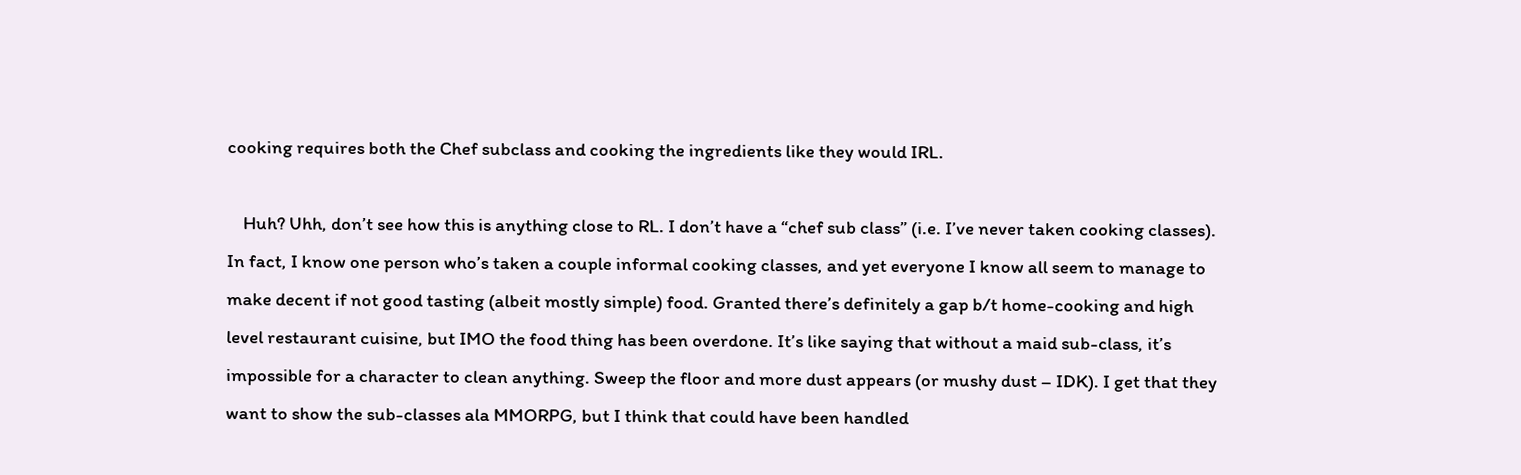cooking requires both the Chef subclass and cooking the ingredients like they would IRL.

    Huh? Uhh, don’t see how this is anything close to RL. I don’t have a “chef sub class” (i.e. I’ve never taken cooking classes). In fact, I know one person who’s taken a couple informal cooking classes, and yet everyone I know all seem to manage to make decent if not good tasting (albeit mostly simple) food. Granted there’s definitely a gap b/t home-cooking and high level restaurant cuisine, but IMO the food thing has been overdone. It’s like saying that without a maid sub-class, it’s impossible for a character to clean anything. Sweep the floor and more dust appears (or mushy dust – IDK). I get that they want to show the sub-classes ala MMORPG, but I think that could have been handled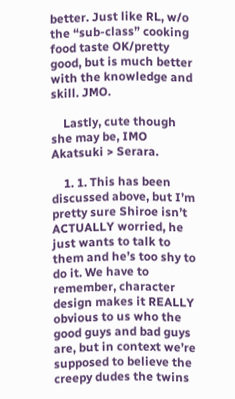better. Just like RL, w/o the “sub-class” cooking food taste OK/pretty good, but is much better with the knowledge and skill. JMO.

    Lastly, cute though she may be, IMO Akatsuki > Serara.

    1. 1. This has been discussed above, but I’m pretty sure Shiroe isn’t ACTUALLY worried, he just wants to talk to them and he’s too shy to do it. We have to remember, character design makes it REALLY obvious to us who the good guys and bad guys are, but in context we’re supposed to believe the creepy dudes the twins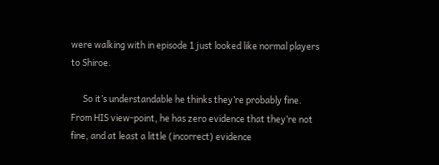were walking with in episode 1 just looked like normal players to Shiroe.

      So it’s understandable he thinks they’re probably fine. From HIS view-point, he has zero evidence that they’re not fine, and at least a little (incorrect) evidence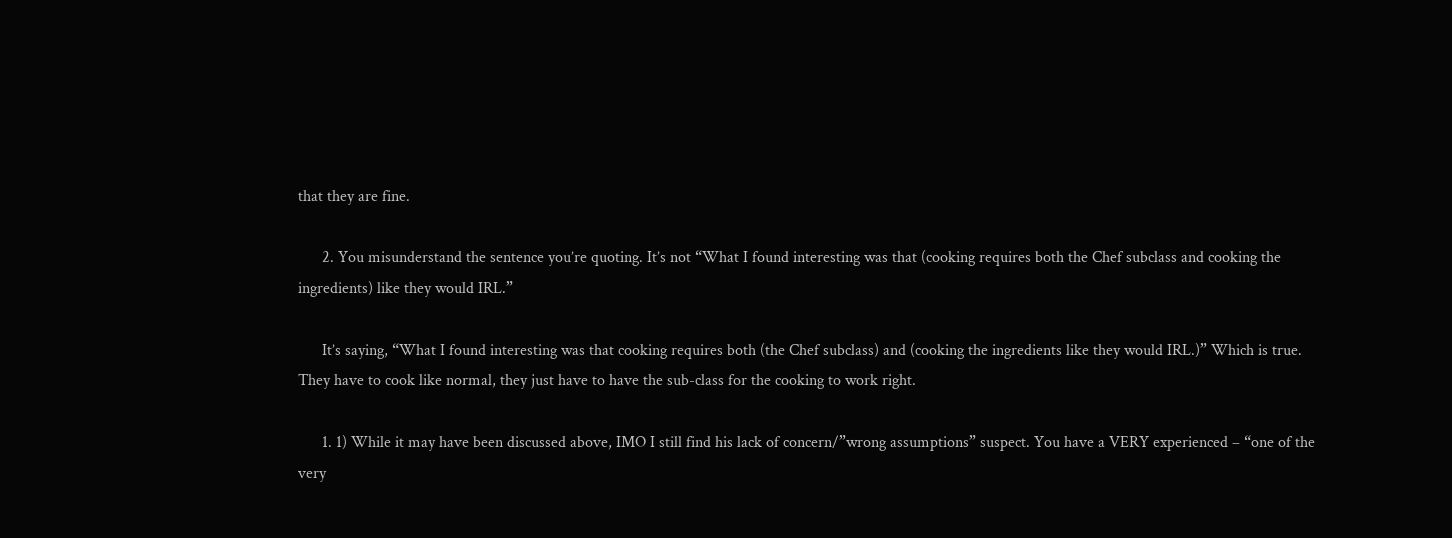that they are fine.

      2. You misunderstand the sentence you’re quoting. It’s not “What I found interesting was that (cooking requires both the Chef subclass and cooking the ingredients) like they would IRL.”

      It’s saying, “What I found interesting was that cooking requires both (the Chef subclass) and (cooking the ingredients like they would IRL.)” Which is true. They have to cook like normal, they just have to have the sub-class for the cooking to work right.

      1. 1) While it may have been discussed above, IMO I still find his lack of concern/”wrong assumptions” suspect. You have a VERY experienced – “one of the very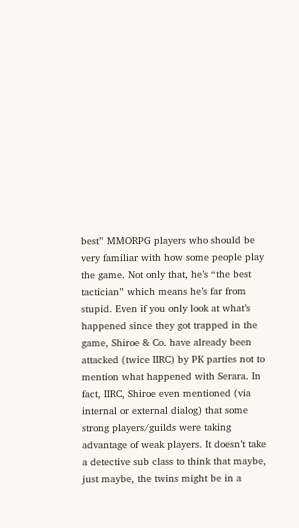best” MMORPG players who should be very familiar with how some people play the game. Not only that, he’s “the best tactician” which means he’s far from stupid. Even if you only look at what’s happened since they got trapped in the game, Shiroe & Co. have already been attacked (twice IIRC) by PK parties not to mention what happened with Serara. In fact, IIRC, Shiroe even mentioned (via internal or external dialog) that some strong players/guilds were taking advantage of weak players. It doesn’t take a detective sub class to think that maybe, just maybe, the twins might be in a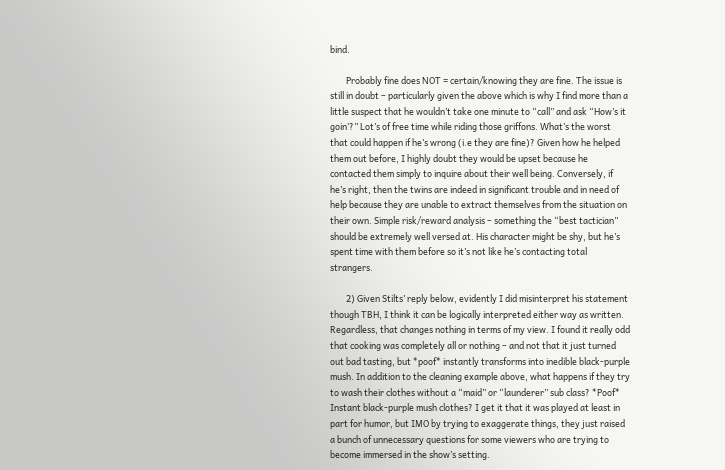bind.

        Probably fine does NOT = certain/knowing they are fine. The issue is still in doubt – particularly given the above which is why I find more than a little suspect that he wouldn’t take one minute to “call” and ask “How’s it goin’?” Lot’s of free time while riding those griffons. What’s the worst that could happen if he’s wrong (i.e they are fine)? Given how he helped them out before, I highly doubt they would be upset because he contacted them simply to inquire about their well being. Conversely, if he’s right, then the twins are indeed in significant trouble and in need of help because they are unable to extract themselves from the situation on their own. Simple risk/reward analysis – something the “best tactician” should be extremely well versed at. His character might be shy, but he’s spent time with them before so it’s not like he’s contacting total strangers.

        2) Given Stilts’ reply below, evidently I did misinterpret his statement though TBH, I think it can be logically interpreted either way as written. Regardless, that changes nothing in terms of my view. I found it really odd that cooking was completely all or nothing – and not that it just turned out bad tasting, but *poof* instantly transforms into inedible black-purple mush. In addition to the cleaning example above, what happens if they try to wash their clothes without a “maid” or “launderer” sub class? *Poof* Instant black-purple mush clothes? I get it that it was played at least in part for humor, but IMO by trying to exaggerate things, they just raised a bunch of unnecessary questions for some viewers who are trying to become immersed in the show’s setting.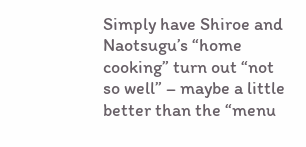Simply have Shiroe and Naotsugu’s “home cooking” turn out “not so well” – maybe a little better than the “menu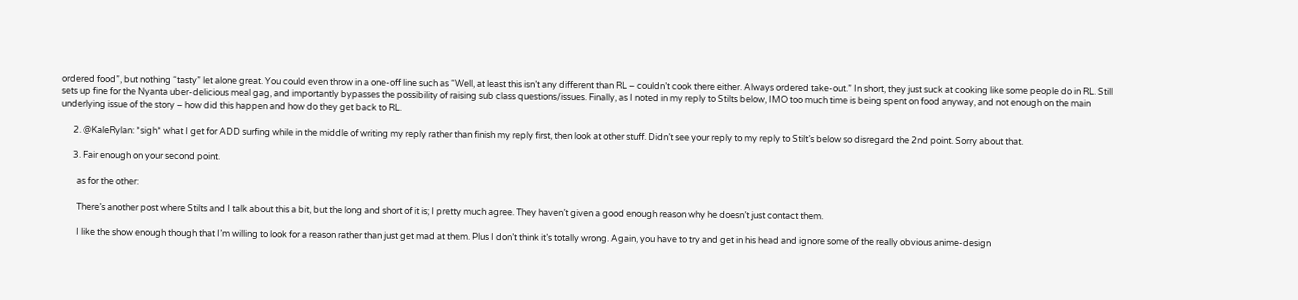ordered food”, but nothing “tasty” let alone great. You could even throw in a one-off line such as “Well, at least this isn’t any different than RL – couldn’t cook there either. Always ordered take-out.” In short, they just suck at cooking like some people do in RL. Still sets up fine for the Nyanta uber-delicious meal gag, and importantly bypasses the possibility of raising sub class questions/issues. Finally, as I noted in my reply to Stilts below, IMO too much time is being spent on food anyway, and not enough on the main underlying issue of the story – how did this happen and how do they get back to RL.

      2. @KaleRylan: *sigh* what I get for ADD surfing while in the middle of writing my reply rather than finish my reply first, then look at other stuff. Didn’t see your reply to my reply to Stilt’s below so disregard the 2nd point. Sorry about that.

      3. Fair enough on your second point.

        as for the other:

        There’s another post where Stilts and I talk about this a bit, but the long and short of it is; I pretty much agree. They haven’t given a good enough reason why he doesn’t just contact them.

        I like the show enough though that I’m willing to look for a reason rather than just get mad at them. Plus I don’t think it’s totally wrong. Again, you have to try and get in his head and ignore some of the really obvious anime-design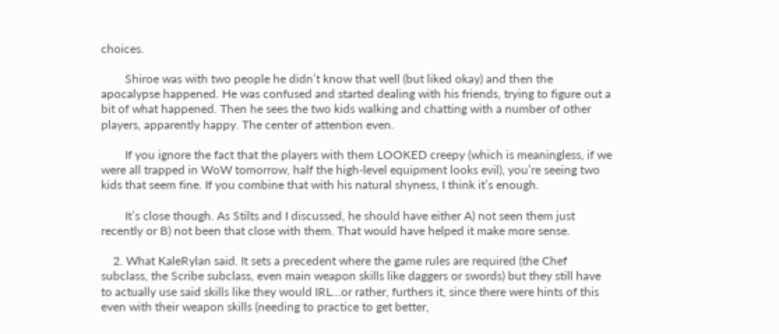choices.

        Shiroe was with two people he didn’t know that well (but liked okay) and then the apocalypse happened. He was confused and started dealing with his friends, trying to figure out a bit of what happened. Then he sees the two kids walking and chatting with a number of other players, apparently happy. The center of attention even.

        If you ignore the fact that the players with them LOOKED creepy (which is meaningless, if we were all trapped in WoW tomorrow, half the high-level equipment looks evil), you’re seeing two kids that seem fine. If you combine that with his natural shyness, I think it’s enough.

        It’s close though. As Stilts and I discussed, he should have either A) not seen them just recently or B) not been that close with them. That would have helped it make more sense.

    2. What KaleRylan said. It sets a precedent where the game rules are required (the Chef subclass, the Scribe subclass, even main weapon skills like daggers or swords) but they still have to actually use said skills like they would IRL…or rather, furthers it, since there were hints of this even with their weapon skills (needing to practice to get better,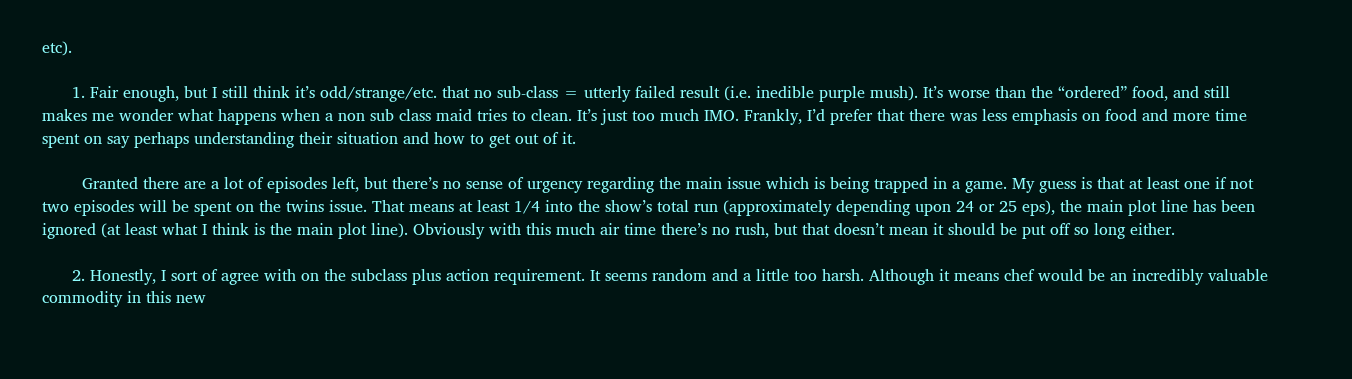etc).

      1. Fair enough, but I still think it’s odd/strange/etc. that no sub-class = utterly failed result (i.e. inedible purple mush). It’s worse than the “ordered” food, and still makes me wonder what happens when a non sub class maid tries to clean. It’s just too much IMO. Frankly, I’d prefer that there was less emphasis on food and more time spent on say perhaps understanding their situation and how to get out of it.

        Granted there are a lot of episodes left, but there’s no sense of urgency regarding the main issue which is being trapped in a game. My guess is that at least one if not two episodes will be spent on the twins issue. That means at least 1/4 into the show’s total run (approximately depending upon 24 or 25 eps), the main plot line has been ignored (at least what I think is the main plot line). Obviously with this much air time there’s no rush, but that doesn’t mean it should be put off so long either.

      2. Honestly, I sort of agree with on the subclass plus action requirement. It seems random and a little too harsh. Although it means chef would be an incredibly valuable commodity in this new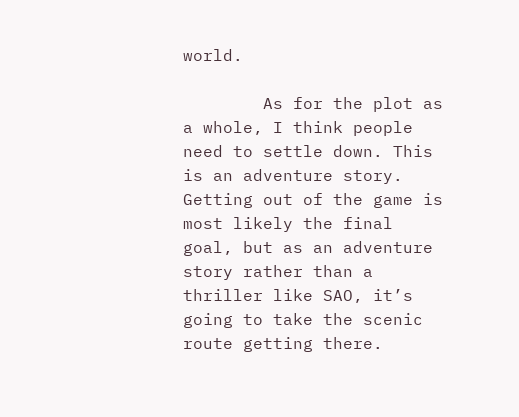world.

        As for the plot as a whole, I think people need to settle down. This is an adventure story. Getting out of the game is most likely the final goal, but as an adventure story rather than a thriller like SAO, it’s going to take the scenic route getting there.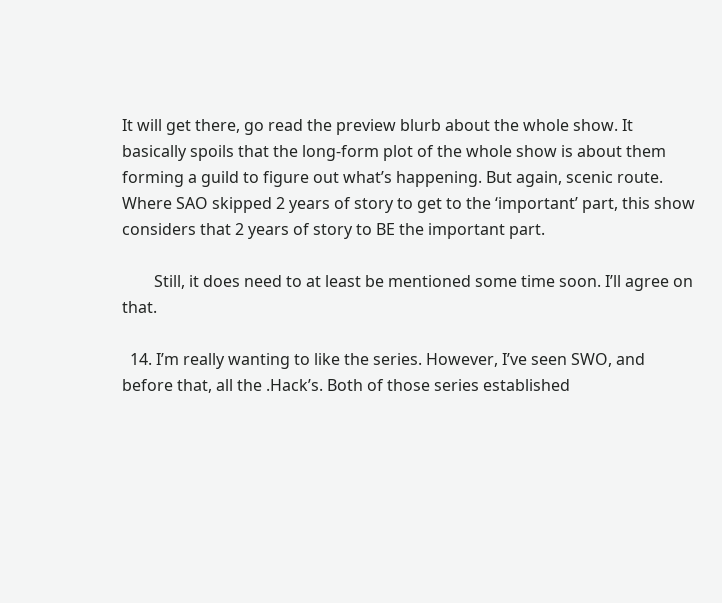It will get there, go read the preview blurb about the whole show. It basically spoils that the long-form plot of the whole show is about them forming a guild to figure out what’s happening. But again, scenic route. Where SAO skipped 2 years of story to get to the ‘important’ part, this show considers that 2 years of story to BE the important part.

        Still, it does need to at least be mentioned some time soon. I’ll agree on that.

  14. I’m really wanting to like the series. However, I’ve seen SWO, and before that, all the .Hack’s. Both of those series established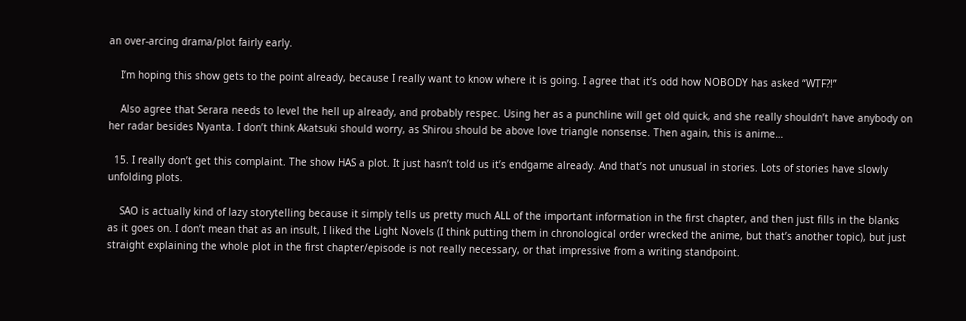an over-arcing drama/plot fairly early.

    I’m hoping this show gets to the point already, because I really want to know where it is going. I agree that it’s odd how NOBODY has asked “WTF?!”

    Also agree that Serara needs to level the hell up already, and probably respec. Using her as a punchline will get old quick, and she really shouldn’t have anybody on her radar besides Nyanta. I don’t think Akatsuki should worry, as Shirou should be above love triangle nonsense. Then again, this is anime…

  15. I really don’t get this complaint. The show HAS a plot. It just hasn’t told us it’s endgame already. And that’s not unusual in stories. Lots of stories have slowly unfolding plots.

    SAO is actually kind of lazy storytelling because it simply tells us pretty much ALL of the important information in the first chapter, and then just fills in the blanks as it goes on. I don’t mean that as an insult, I liked the Light Novels (I think putting them in chronological order wrecked the anime, but that’s another topic), but just straight explaining the whole plot in the first chapter/episode is not really necessary, or that impressive from a writing standpoint.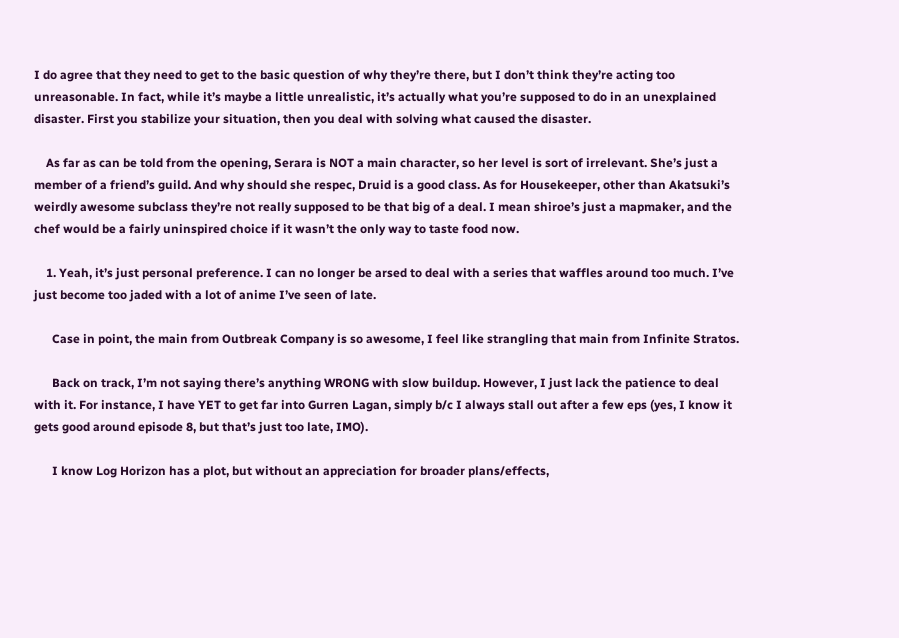I do agree that they need to get to the basic question of why they’re there, but I don’t think they’re acting too unreasonable. In fact, while it’s maybe a little unrealistic, it’s actually what you’re supposed to do in an unexplained disaster. First you stabilize your situation, then you deal with solving what caused the disaster.

    As far as can be told from the opening, Serara is NOT a main character, so her level is sort of irrelevant. She’s just a member of a friend’s guild. And why should she respec, Druid is a good class. As for Housekeeper, other than Akatsuki’s weirdly awesome subclass they’re not really supposed to be that big of a deal. I mean shiroe’s just a mapmaker, and the chef would be a fairly uninspired choice if it wasn’t the only way to taste food now.

    1. Yeah, it’s just personal preference. I can no longer be arsed to deal with a series that waffles around too much. I’ve just become too jaded with a lot of anime I’ve seen of late.

      Case in point, the main from Outbreak Company is so awesome, I feel like strangling that main from Infinite Stratos.

      Back on track, I’m not saying there’s anything WRONG with slow buildup. However, I just lack the patience to deal with it. For instance, I have YET to get far into Gurren Lagan, simply b/c I always stall out after a few eps (yes, I know it gets good around episode 8, but that’s just too late, IMO).

      I know Log Horizon has a plot, but without an appreciation for broader plans/effects,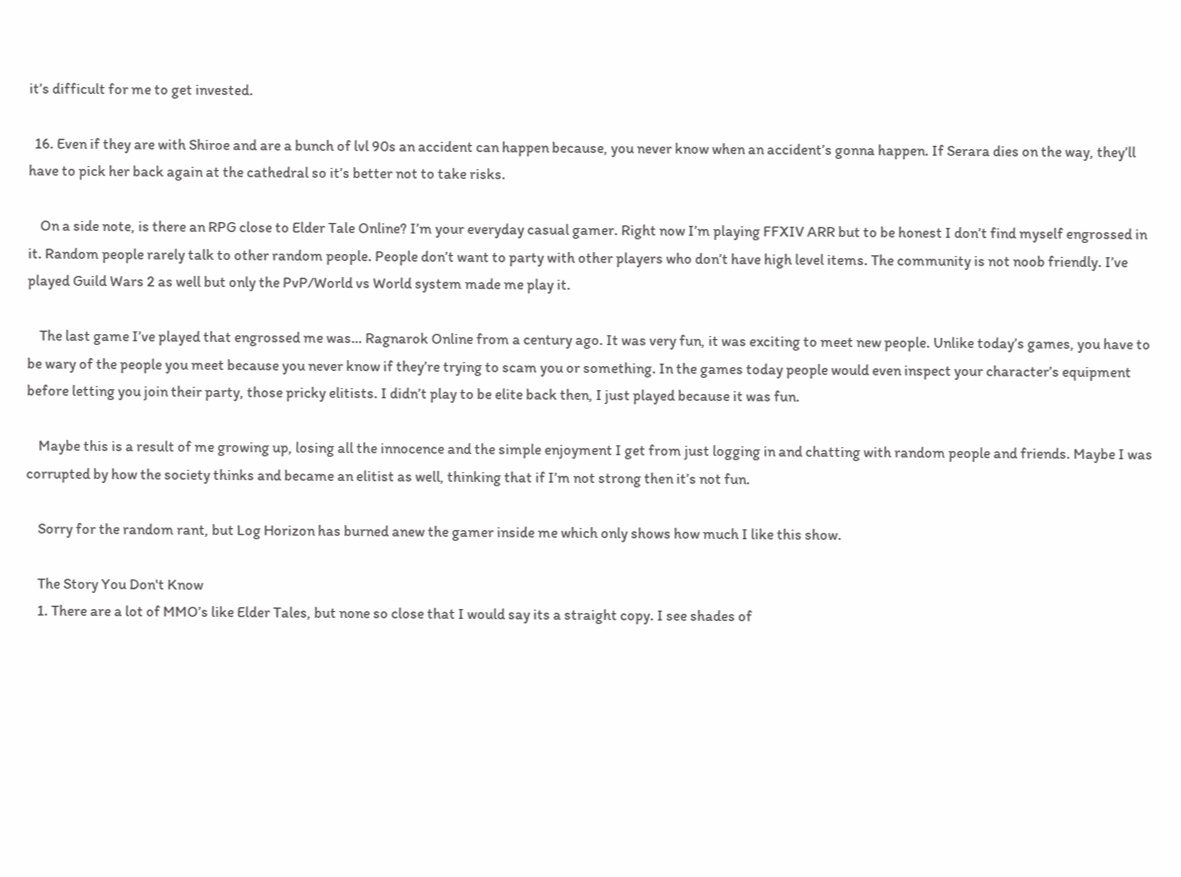it’s difficult for me to get invested.

  16. Even if they are with Shiroe and are a bunch of lvl 90s an accident can happen because, you never know when an accident’s gonna happen. If Serara dies on the way, they’ll have to pick her back again at the cathedral so it’s better not to take risks.

    On a side note, is there an RPG close to Elder Tale Online? I’m your everyday casual gamer. Right now I’m playing FFXIV ARR but to be honest I don’t find myself engrossed in it. Random people rarely talk to other random people. People don’t want to party with other players who don’t have high level items. The community is not noob friendly. I’ve played Guild Wars 2 as well but only the PvP/World vs World system made me play it.

    The last game I’ve played that engrossed me was… Ragnarok Online from a century ago. It was very fun, it was exciting to meet new people. Unlike today’s games, you have to be wary of the people you meet because you never know if they’re trying to scam you or something. In the games today people would even inspect your character’s equipment before letting you join their party, those pricky elitists. I didn’t play to be elite back then, I just played because it was fun.

    Maybe this is a result of me growing up, losing all the innocence and the simple enjoyment I get from just logging in and chatting with random people and friends. Maybe I was corrupted by how the society thinks and became an elitist as well, thinking that if I’m not strong then it’s not fun.

    Sorry for the random rant, but Log Horizon has burned anew the gamer inside me which only shows how much I like this show.

    The Story You Don't Know
    1. There are a lot of MMO’s like Elder Tales, but none so close that I would say its a straight copy. I see shades of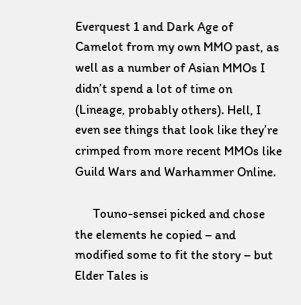Everquest 1 and Dark Age of Camelot from my own MMO past, as well as a number of Asian MMOs I didn’t spend a lot of time on (Lineage, probably others). Hell, I even see things that look like they’re crimped from more recent MMOs like Guild Wars and Warhammer Online.

      Touno-sensei picked and chose the elements he copied – and modified some to fit the story – but Elder Tales is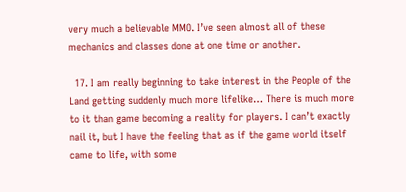very much a believable MMO. I’ve seen almost all of these mechanics and classes done at one time or another.

  17. I am really beginning to take interest in the People of the Land getting suddenly much more lifelike… There is much more to it than game becoming a reality for players. I can’t exactly nail it, but I have the feeling that as if the game world itself came to life, with some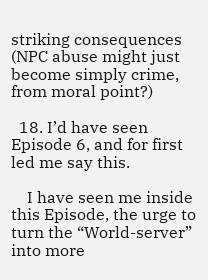striking consequences (NPC abuse might just become simply crime, from moral point?)

  18. I’d have seen Episode 6, and for first led me say this.

    I have seen me inside this Episode, the urge to turn the “World-server” into more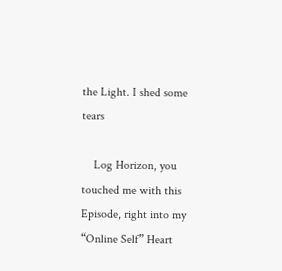the Light. I shed some tears

    Log Horizon, you touched me with this Episode, right into my “Online Self” Heart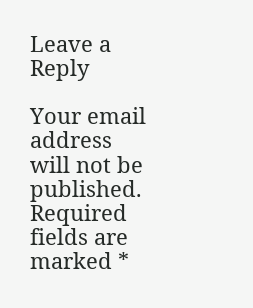Leave a Reply

Your email address will not be published. Required fields are marked *